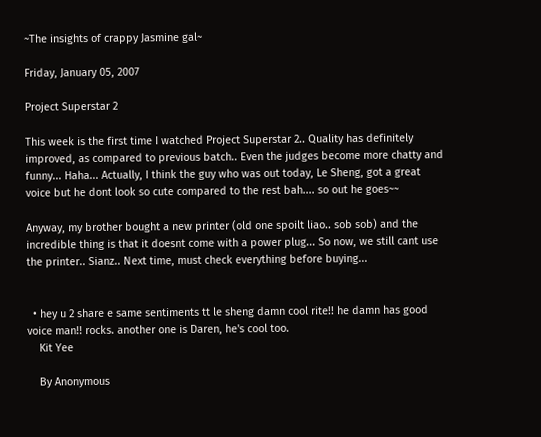~The insights of crappy Jasmine gal~

Friday, January 05, 2007

Project Superstar 2

This week is the first time I watched Project Superstar 2.. Quality has definitely improved, as compared to previous batch.. Even the judges become more chatty and funny... Haha... Actually, I think the guy who was out today, Le Sheng, got a great voice but he dont look so cute compared to the rest bah.... so out he goes~~

Anyway, my brother bought a new printer (old one spoilt liao.. sob sob) and the incredible thing is that it doesnt come with a power plug... So now, we still cant use the printer.. Sianz.. Next time, must check everything before buying...


  • hey u 2 share e same sentiments tt le sheng damn cool rite!! he damn has good voice man!! rocks. another one is Daren, he's cool too.
    Kit Yee

    By Anonymous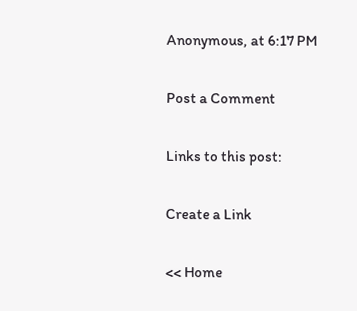Anonymous, at 6:17 PM

Post a Comment

Links to this post:

Create a Link

<< Home